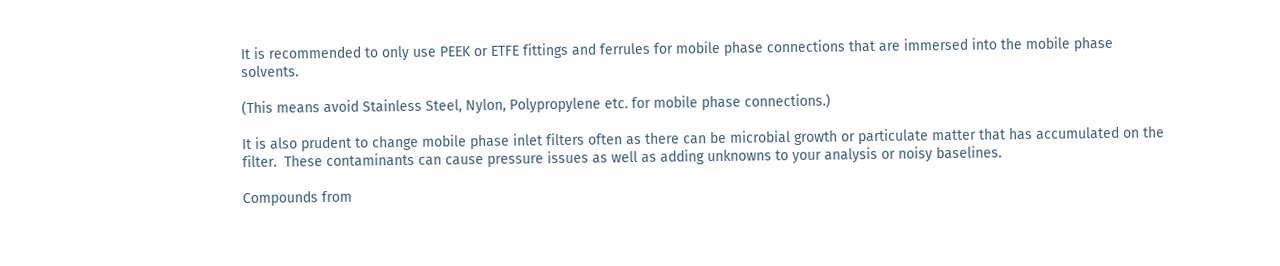It is recommended to only use PEEK or ETFE fittings and ferrules for mobile phase connections that are immersed into the mobile phase solvents.

(This means avoid Stainless Steel, Nylon, Polypropylene etc. for mobile phase connections.)

It is also prudent to change mobile phase inlet filters often as there can be microbial growth or particulate matter that has accumulated on the filter.  These contaminants can cause pressure issues as well as adding unknowns to your analysis or noisy baselines.

Compounds from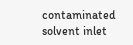contaminated solvent inlet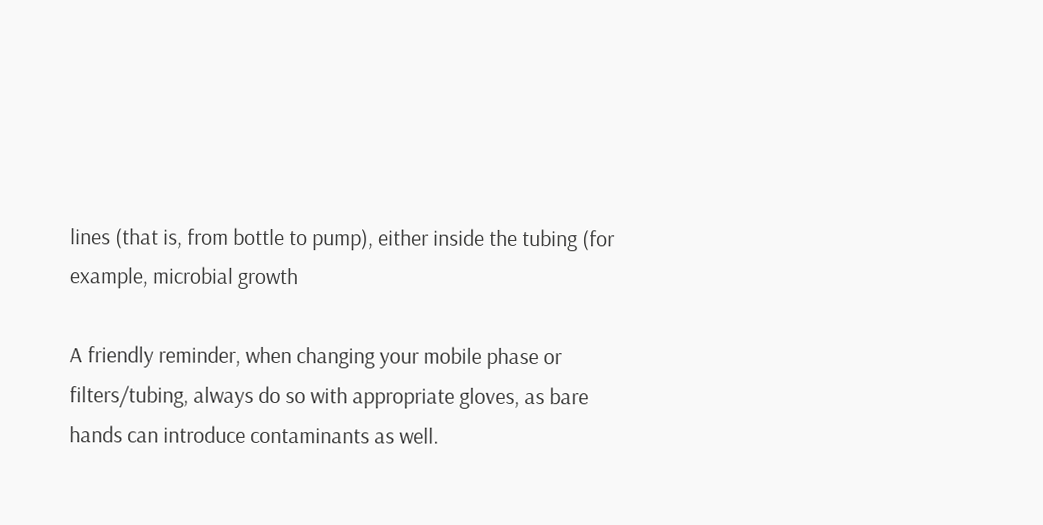lines (that is, from bottle to pump), either inside the tubing (for example, microbial growth

A friendly reminder, when changing your mobile phase or filters/tubing, always do so with appropriate gloves, as bare hands can introduce contaminants as well.